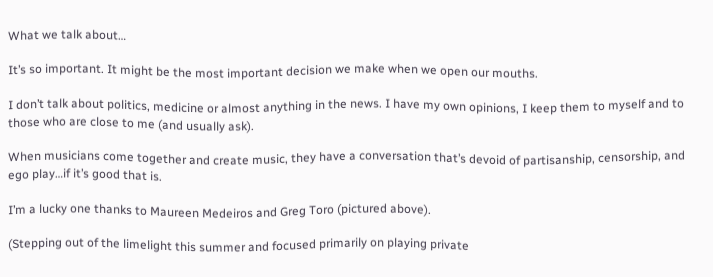What we talk about…

It’s so important. It might be the most important decision we make when we open our mouths.

I don’t talk about politics, medicine or almost anything in the news. I have my own opinions, I keep them to myself and to those who are close to me (and usually ask).

When musicians come together and create music, they have a conversation that’s devoid of partisanship, censorship, and ego play…if it’s good that is.

I’m a lucky one thanks to Maureen Medeiros and Greg Toro (pictured above).

(Stepping out of the limelight this summer and focused primarily on playing private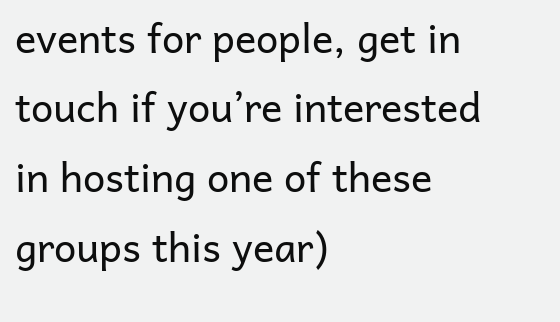events for people, get in touch if you’re interested in hosting one of these groups this year)